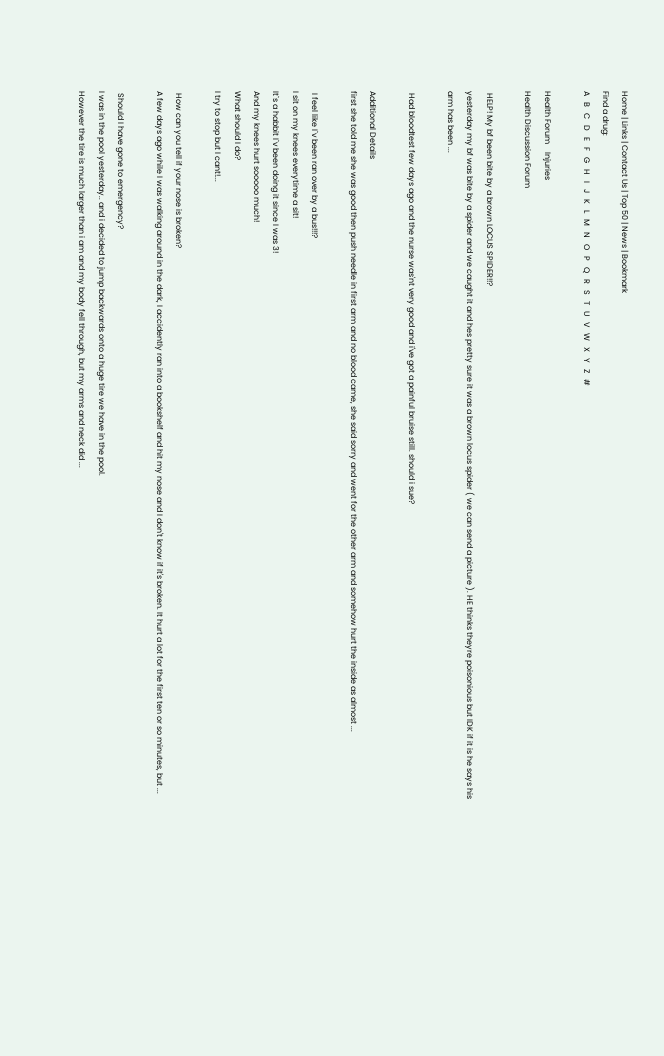Home | Links | Contact Us | Top 50 | News | Bookmark
Find a drug:
A   B   C   D   E   F   G   H   I   J   K   L   M   N   O   P   Q   R   S   T   U   V   W   X   Y   Z   #

Health Forum    Injuries
Health Discussion Forum

 HELP! My bf been bite by a brown LOCUS SPIDER!!?
yesterday my bf was bite by a spider and we caught it and hes pretty sure it was a brown locus spider ( we can send a picture ). HE thinks theyre poisonious but IDK if it is he says his arm has been ...

 Had bloodtest few days ago and the nurse was'nt very good and i've got a painful bruise still. should i sue?

Additional Details
first she told me she was good then push needle in first arm and no blood came, she said sorry and went for the other arm and somehow hurt the inside as almost ...

 I feel like I`v been ran over by a bus!!!?
I sit on my knees everytime a sit!
It`s a habbit I`v been doing it since I was 3!
And my knees hurt sooooo much!
What should I do?
I try to stop but I cant!...

 How can you tell if your nose is broken?
A few days ago while I was walking around in the dark, I accidently ran into a bookshelf and hit my nose and I don't know if it's broken. It hurt a lot for the first ten or so minutes, but ...

 Should I have gone to emergency?
I was in the pool yesterday.. and i decided to jump backwards onto a huge tire we have in the pool.
However the tire is much larger than i am and my body fell through, but my arms and neck did ...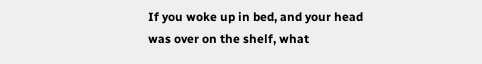If you woke up in bed, and your head was over on the shelf, what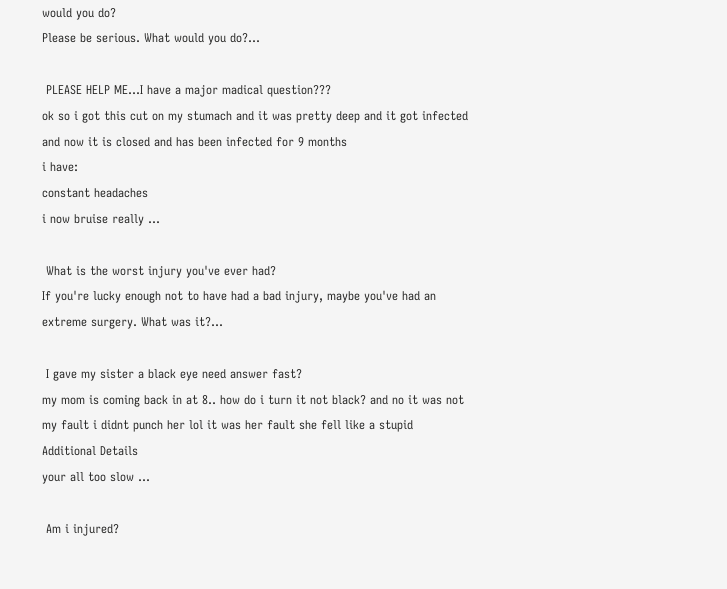would you do?
Please be serious. What would you do?...

 PLEASE HELP ME...I have a major madical question???
ok so i got this cut on my stumach and it was pretty deep and it got infected and now it is closed and has been infected for 9 months
i have:
constant headaches
i now bruise really ...

 What is the worst injury you've ever had?
If you're lucky enough not to have had a bad injury, maybe you've had an extreme surgery. What was it?...

 I gave my sister a black eye need answer fast?
my mom is coming back in at 8.. how do i turn it not black? and no it was not my fault i didnt punch her lol it was her fault she fell like a stupid
Additional Details
your all too slow ...

 Am i injured?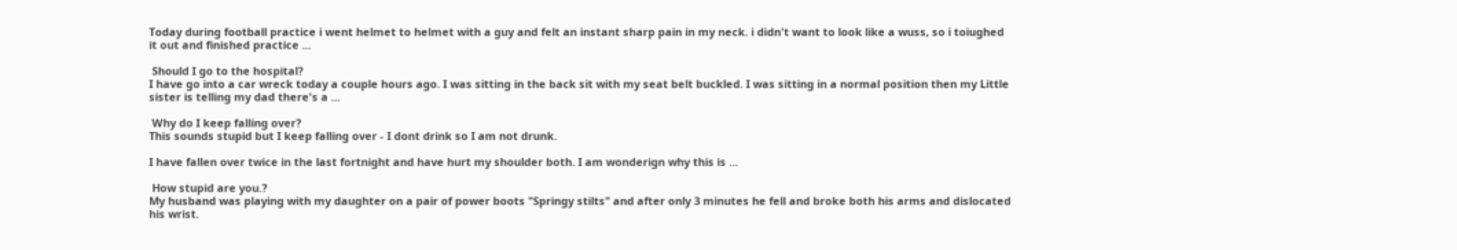Today during football practice i went helmet to helmet with a guy and felt an instant sharp pain in my neck. i didn't want to look like a wuss, so i toiughed it out and finished practice ...

 Should I go to the hospital?
I have go into a car wreck today a couple hours ago. I was sitting in the back sit with my seat belt buckled. I was sitting in a normal position then my Little sister is telling my dad there's a ...

 Why do I keep falling over?
This sounds stupid but I keep falling over - I dont drink so I am not drunk.

I have fallen over twice in the last fortnight and have hurt my shoulder both. I am wonderign why this is ...

 How stupid are you.?
My husband was playing with my daughter on a pair of power boots "Springy stilts" and after only 3 minutes he fell and broke both his arms and dislocated his wrist.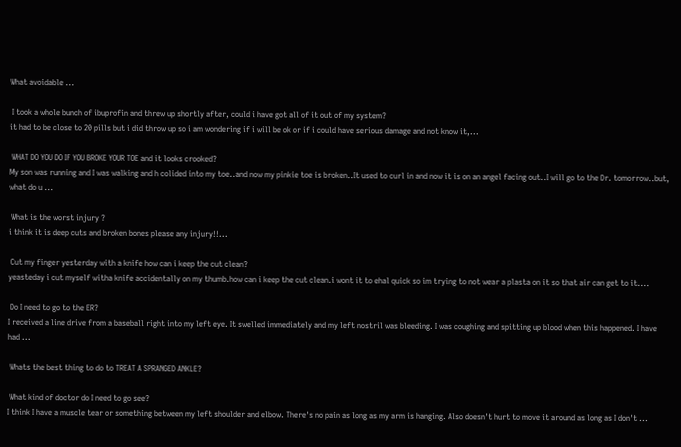What avoidable ...

 I took a whole bunch of ibuprofin and threw up shortly after, could i have got all of it out of my system?
it had to be close to 20 pills but i did throw up so i am wondering if i will be ok or if i could have serious damage and not know it,...

 WHAT DO YOU DO IF YOU BROKE YOUR TOE and it looks crooked?
My son was running and I was walking and h colided into my toe..and now my pinkie toe is broken..It used to curl in and now it is on an angel facing out..I will go to the Dr. tomorrow..but, what do u ...

 What is the worst injury ?
i think it is deep cuts and broken bones please any injury!!...

 Cut my finger yesterday with a knife how can i keep the cut clean?
yeasteday i cut myself witha knife accidentally on my thumb.how can i keep the cut clean.i wont it to ehal quick so im trying to not wear a plasta on it so that air can get to it....

 Do I need to go to the ER?
I received a line drive from a baseball right into my left eye. It swelled immediately and my left nostril was bleeding. I was coughing and spitting up blood when this happened. I have had ...

 Whats the best thing to do to TREAT A SPRANGED ANKLE?

 What kind of doctor do I need to go see?
I think I have a muscle tear or something between my left shoulder and elbow. There's no pain as long as my arm is hanging. Also doesn't hurt to move it around as long as I don't ...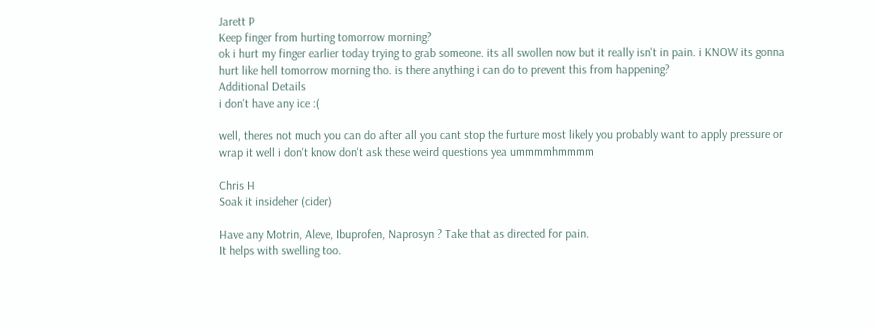Jarett P
Keep finger from hurting tomorrow morning?
ok i hurt my finger earlier today trying to grab someone. its all swollen now but it really isn't in pain. i KNOW its gonna hurt like hell tomorrow morning tho. is there anything i can do to prevent this from happening?
Additional Details
i don't have any ice :(

well, theres not much you can do after all you cant stop the furture most likely you probably want to apply pressure or wrap it well i don't know don't ask these weird questions yea ummmmhmmmm

Chris H
Soak it insideher (cider)

Have any Motrin, Aleve, Ibuprofen, Naprosyn ? Take that as directed for pain.
It helps with swelling too.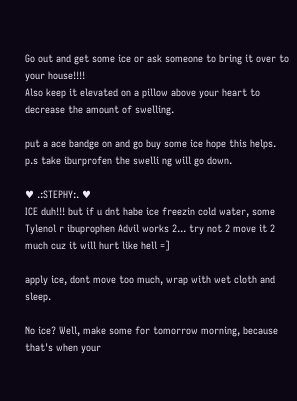Go out and get some ice or ask someone to bring it over to your house!!!!
Also keep it elevated on a pillow above your heart to decrease the amount of swelling.

put a ace bandge on and go buy some ice hope this helps. p.s take iburprofen the swelli ng will go down.

♥ .:STEPHY:. ♥
ICE duh!!! but if u dnt habe ice freezin cold water, some Tylenol r ibuprophen Advil works 2... try not 2 move it 2 much cuz it will hurt like hell =]

apply ice, dont move too much, wrap with wet cloth and sleep.

No ice? Well, make some for tomorrow morning, because that's when your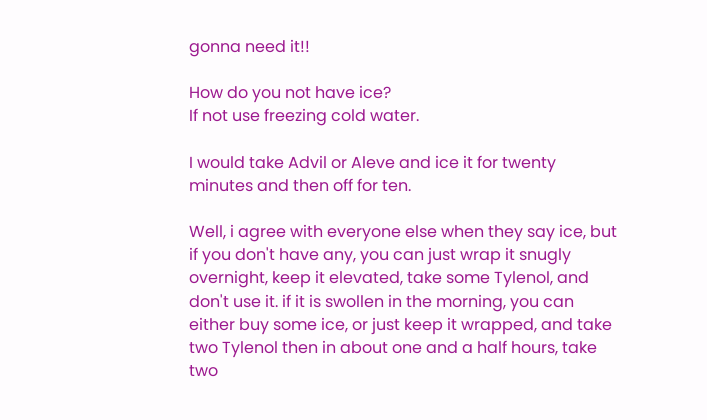gonna need it!!

How do you not have ice?
If not use freezing cold water.

I would take Advil or Aleve and ice it for twenty minutes and then off for ten.

Well, i agree with everyone else when they say ice, but if you don't have any, you can just wrap it snugly overnight, keep it elevated, take some Tylenol, and don't use it. if it is swollen in the morning, you can either buy some ice, or just keep it wrapped, and take two Tylenol then in about one and a half hours, take two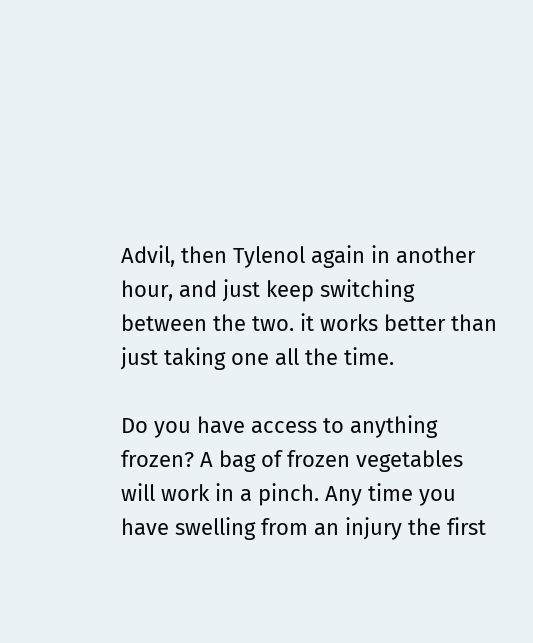Advil, then Tylenol again in another hour, and just keep switching between the two. it works better than just taking one all the time.

Do you have access to anything frozen? A bag of frozen vegetables will work in a pinch. Any time you have swelling from an injury the first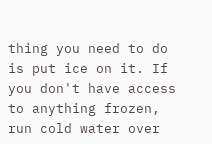thing you need to do is put ice on it. If you don't have access to anything frozen, run cold water over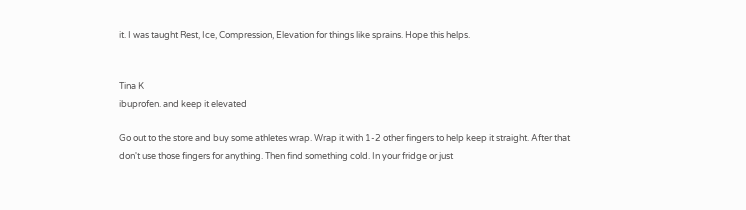it. I was taught Rest, Ice, Compression, Elevation for things like sprains. Hope this helps.


Tina K
ibuprofen. and keep it elevated

Go out to the store and buy some athletes wrap. Wrap it with 1-2 other fingers to help keep it straight. After that don't use those fingers for anything. Then find something cold. In your fridge or just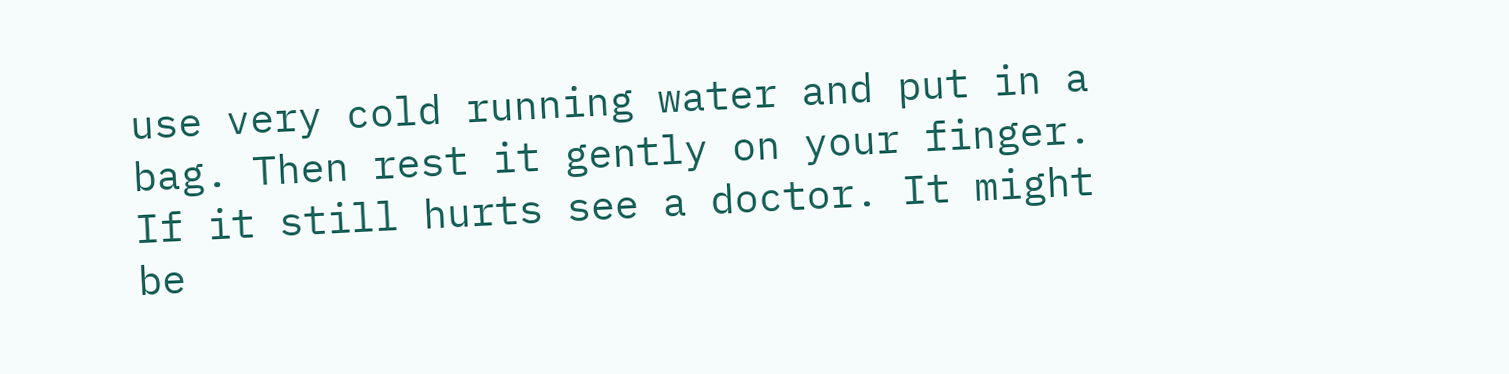use very cold running water and put in a bag. Then rest it gently on your finger. If it still hurts see a doctor. It might be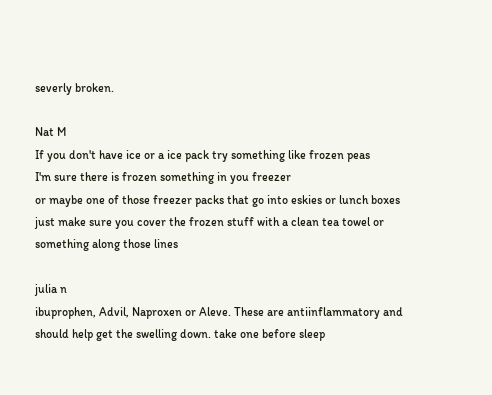severly broken.

Nat M
If you don't have ice or a ice pack try something like frozen peas
I'm sure there is frozen something in you freezer
or maybe one of those freezer packs that go into eskies or lunch boxes
just make sure you cover the frozen stuff with a clean tea towel or something along those lines

julia n
ibuprophen, Advil, Naproxen or Aleve. These are antiinflammatory and should help get the swelling down. take one before sleep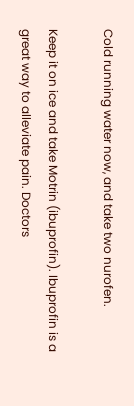Cold running water now, and take two nurofen.

Keep it on ice and take Motrin (ibuprofin). Ibuprofin is a great way to alleviate pain. Doctors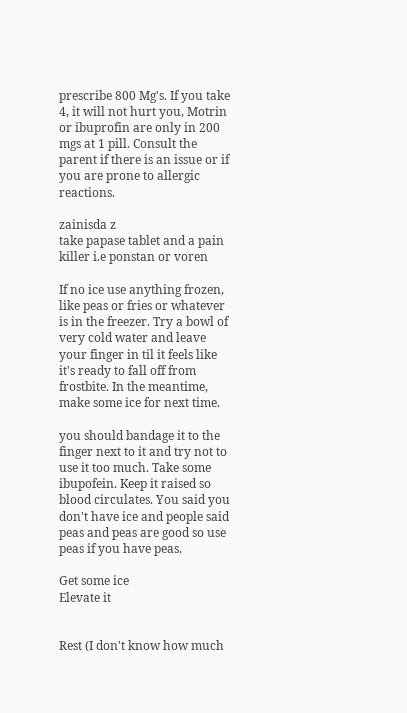prescribe 800 Mg's. If you take 4, it will not hurt you, Motrin or ibuprofin are only in 200 mgs at 1 pill. Consult the parent if there is an issue or if you are prone to allergic reactions.

zainisda z
take papase tablet and a pain killer i.e ponstan or voren

If no ice use anything frozen, like peas or fries or whatever is in the freezer. Try a bowl of very cold water and leave your finger in til it feels like it's ready to fall off from frostbite. In the meantime, make some ice for next time.

you should bandage it to the finger next to it and try not to use it too much. Take some ibupofein. Keep it raised so blood circulates. You said you don't have ice and people said peas and peas are good so use peas if you have peas.

Get some ice
Elevate it


Rest (I don't know how much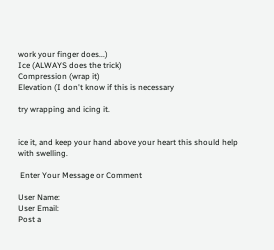work your finger does...)
Ice (ALWAYS does the trick)
Compression (wrap it)
Elevation (I don't know if this is necessary

try wrapping and icing it.


ice it, and keep your hand above your heart this should help with swelling.

 Enter Your Message or Comment

User Name:
User Email:
Post a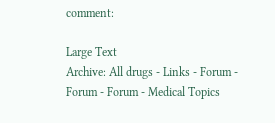comment:

Large Text
Archive: All drugs - Links - Forum - Forum - Forum - Medical Topics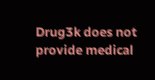Drug3k does not provide medical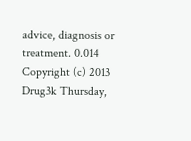advice, diagnosis or treatment. 0.014
Copyright (c) 2013 Drug3k Thursday,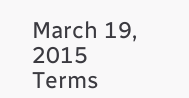March 19, 2015
Terms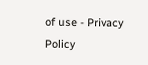of use - Privacy Policy